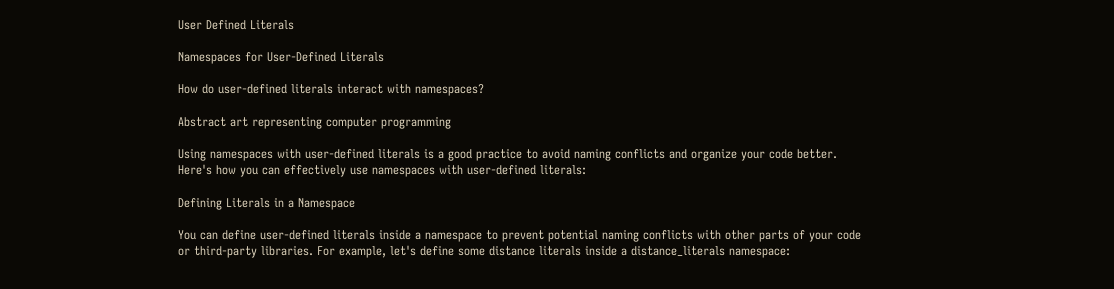User Defined Literals

Namespaces for User-Defined Literals

How do user-defined literals interact with namespaces?

Abstract art representing computer programming

Using namespaces with user-defined literals is a good practice to avoid naming conflicts and organize your code better. Here's how you can effectively use namespaces with user-defined literals:

Defining Literals in a Namespace

You can define user-defined literals inside a namespace to prevent potential naming conflicts with other parts of your code or third-party libraries. For example, let's define some distance literals inside a distance_literals namespace: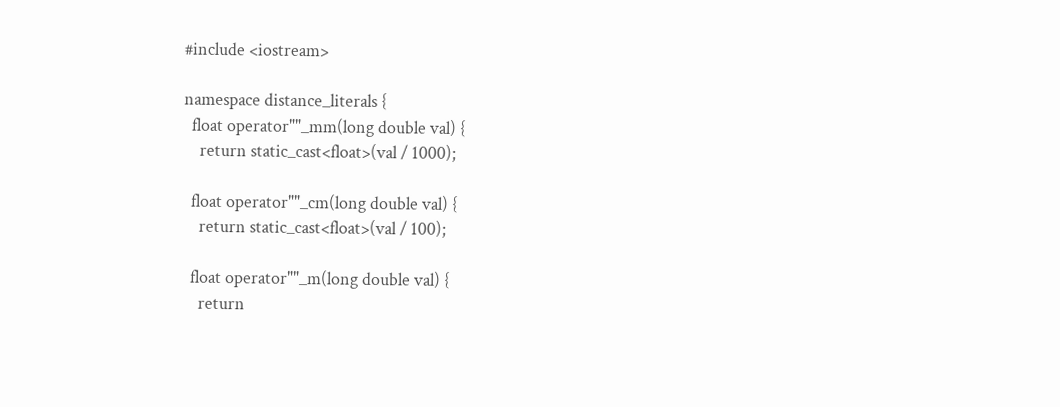#include <iostream>

namespace distance_literals {
  float operator""_mm(long double val) {
    return static_cast<float>(val / 1000);

  float operator""_cm(long double val) {
    return static_cast<float>(val / 100);

  float operator""_m(long double val) {
    return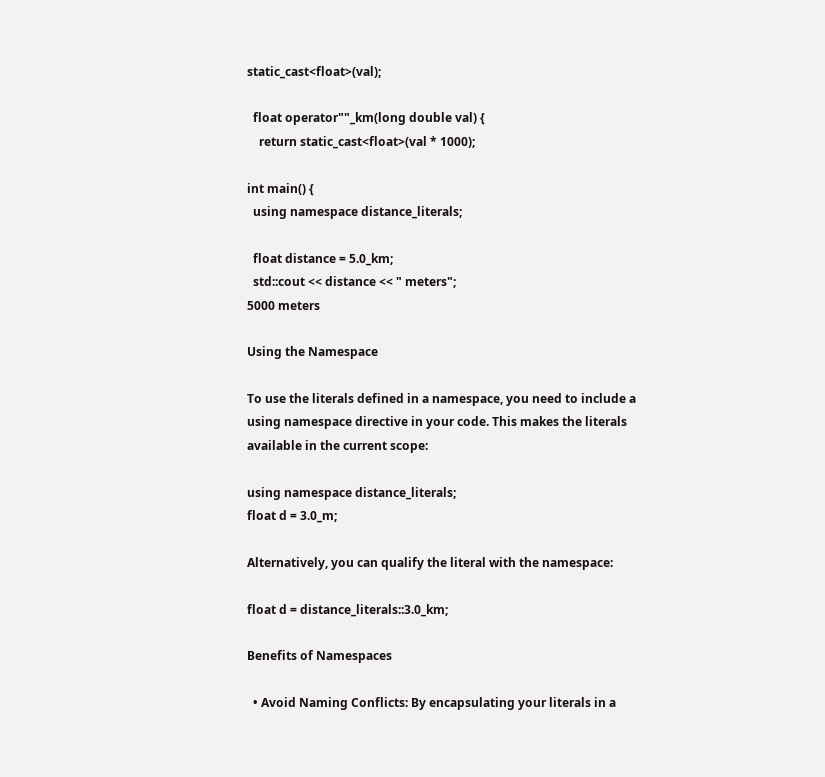static_cast<float>(val);

  float operator""_km(long double val) {
    return static_cast<float>(val * 1000);

int main() {
  using namespace distance_literals;

  float distance = 5.0_km;
  std::cout << distance << " meters";
5000 meters

Using the Namespace

To use the literals defined in a namespace, you need to include a using namespace directive in your code. This makes the literals available in the current scope:

using namespace distance_literals;
float d = 3.0_m;

Alternatively, you can qualify the literal with the namespace:

float d = distance_literals::3.0_km;

Benefits of Namespaces

  • Avoid Naming Conflicts: By encapsulating your literals in a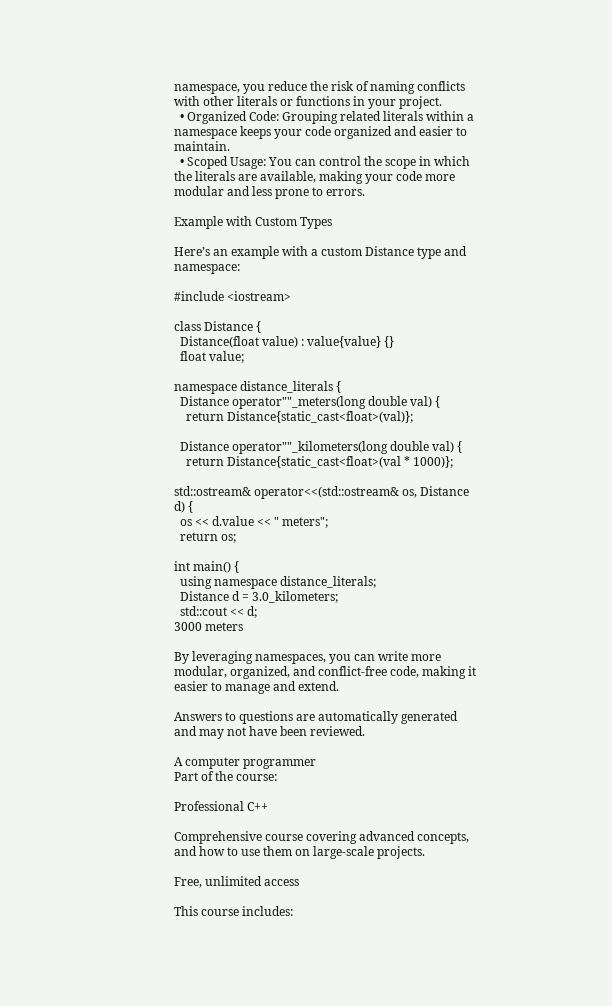namespace, you reduce the risk of naming conflicts with other literals or functions in your project.
  • Organized Code: Grouping related literals within a namespace keeps your code organized and easier to maintain.
  • Scoped Usage: You can control the scope in which the literals are available, making your code more modular and less prone to errors.

Example with Custom Types

Here’s an example with a custom Distance type and namespace:

#include <iostream>

class Distance {
  Distance(float value) : value{value} {}
  float value;

namespace distance_literals {
  Distance operator""_meters(long double val) {
    return Distance{static_cast<float>(val)};

  Distance operator""_kilometers(long double val) {
    return Distance{static_cast<float>(val * 1000)};

std::ostream& operator<<(std::ostream& os, Distance d) {
  os << d.value << " meters";
  return os;

int main() {
  using namespace distance_literals;
  Distance d = 3.0_kilometers;
  std::cout << d;
3000 meters

By leveraging namespaces, you can write more modular, organized, and conflict-free code, making it easier to manage and extend.

Answers to questions are automatically generated and may not have been reviewed.

A computer programmer
Part of the course:

Professional C++

Comprehensive course covering advanced concepts, and how to use them on large-scale projects.

Free, unlimited access

This course includes: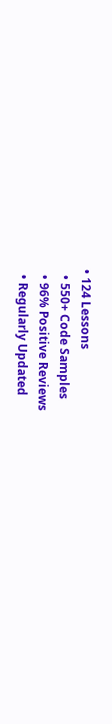• 124 Lessons
  • 550+ Code Samples
  • 96% Positive Reviews
  • Regularly Updated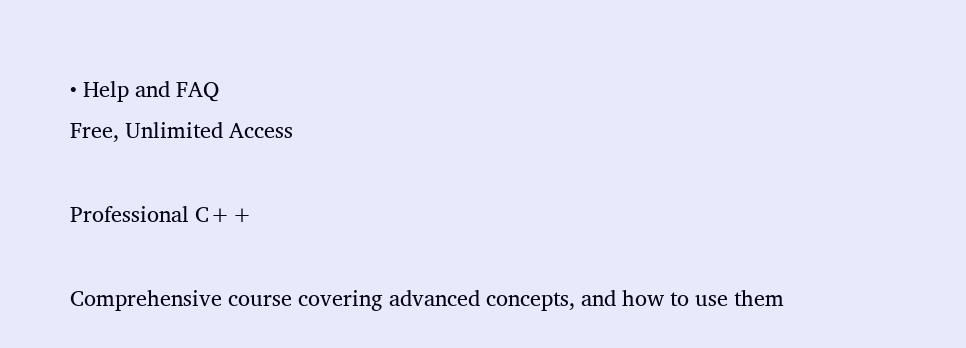• Help and FAQ
Free, Unlimited Access

Professional C++

Comprehensive course covering advanced concepts, and how to use them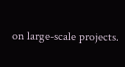on large-scale projects.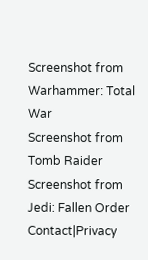Screenshot from Warhammer: Total War
Screenshot from Tomb Raider
Screenshot from Jedi: Fallen Order
Contact|Privacy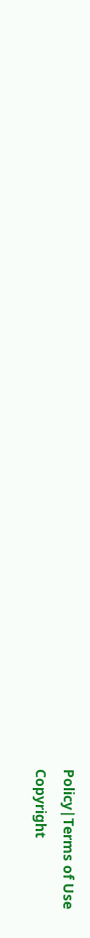Policy|Terms of Use
Copyright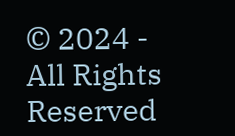© 2024 - All Rights Reserved